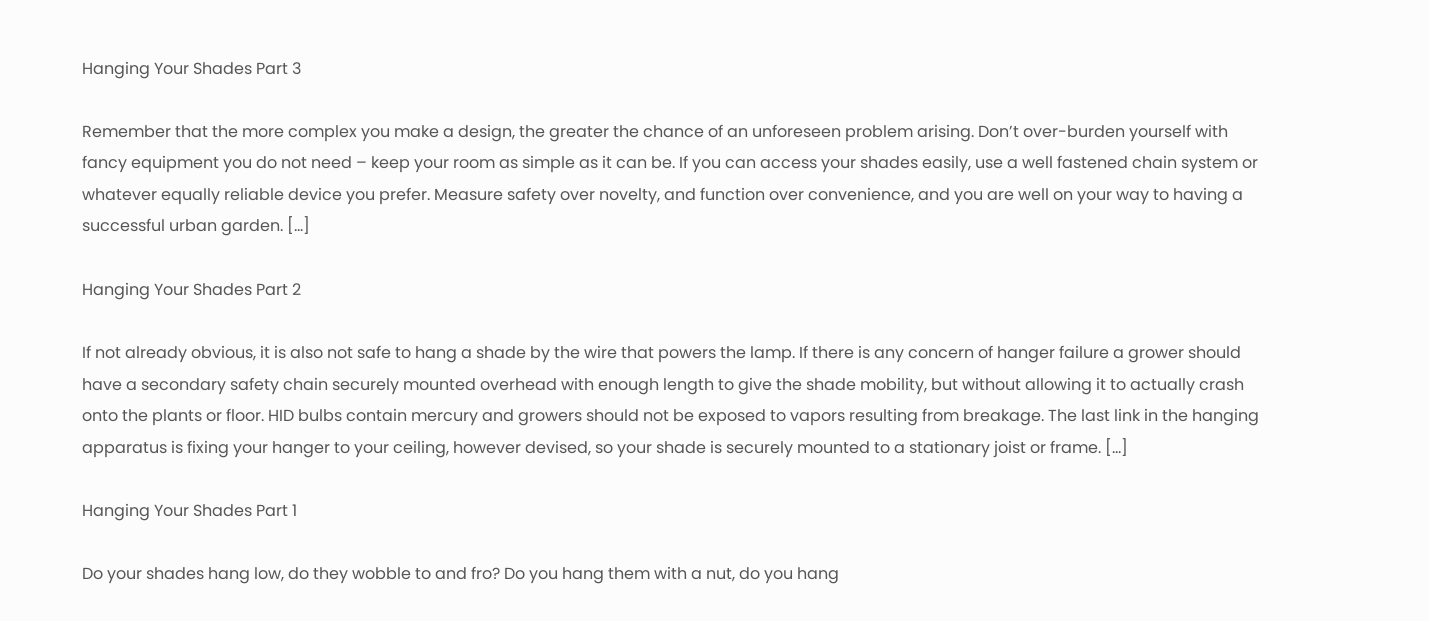Hanging Your Shades Part 3

Remember that the more complex you make a design, the greater the chance of an unforeseen problem arising. Don’t over-burden yourself with fancy equipment you do not need – keep your room as simple as it can be. If you can access your shades easily, use a well fastened chain system or whatever equally reliable device you prefer. Measure safety over novelty, and function over convenience, and you are well on your way to having a successful urban garden. [...]

Hanging Your Shades Part 2

If not already obvious, it is also not safe to hang a shade by the wire that powers the lamp. If there is any concern of hanger failure a grower should have a secondary safety chain securely mounted overhead with enough length to give the shade mobility, but without allowing it to actually crash onto the plants or floor. HID bulbs contain mercury and growers should not be exposed to vapors resulting from breakage. The last link in the hanging apparatus is fixing your hanger to your ceiling, however devised, so your shade is securely mounted to a stationary joist or frame. [...]

Hanging Your Shades Part 1

Do your shades hang low, do they wobble to and fro? Do you hang them with a nut, do you hang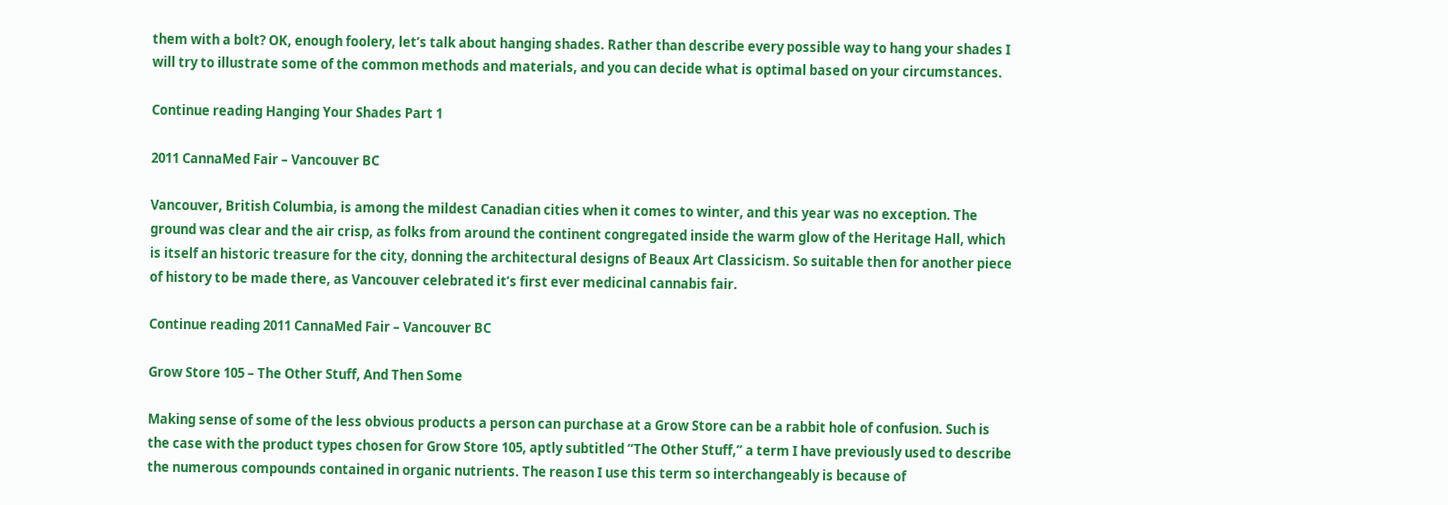them with a bolt? OK, enough foolery, let’s talk about hanging shades. Rather than describe every possible way to hang your shades I will try to illustrate some of the common methods and materials, and you can decide what is optimal based on your circumstances.

Continue reading Hanging Your Shades Part 1

2011 CannaMed Fair – Vancouver BC

Vancouver, British Columbia, is among the mildest Canadian cities when it comes to winter, and this year was no exception. The ground was clear and the air crisp, as folks from around the continent congregated inside the warm glow of the Heritage Hall, which is itself an historic treasure for the city, donning the architectural designs of Beaux Art Classicism. So suitable then for another piece of history to be made there, as Vancouver celebrated it’s first ever medicinal cannabis fair.

Continue reading 2011 CannaMed Fair – Vancouver BC

Grow Store 105 – The Other Stuff, And Then Some

Making sense of some of the less obvious products a person can purchase at a Grow Store can be a rabbit hole of confusion. Such is the case with the product types chosen for Grow Store 105, aptly subtitled “The Other Stuff,” a term I have previously used to describe the numerous compounds contained in organic nutrients. The reason I use this term so interchangeably is because of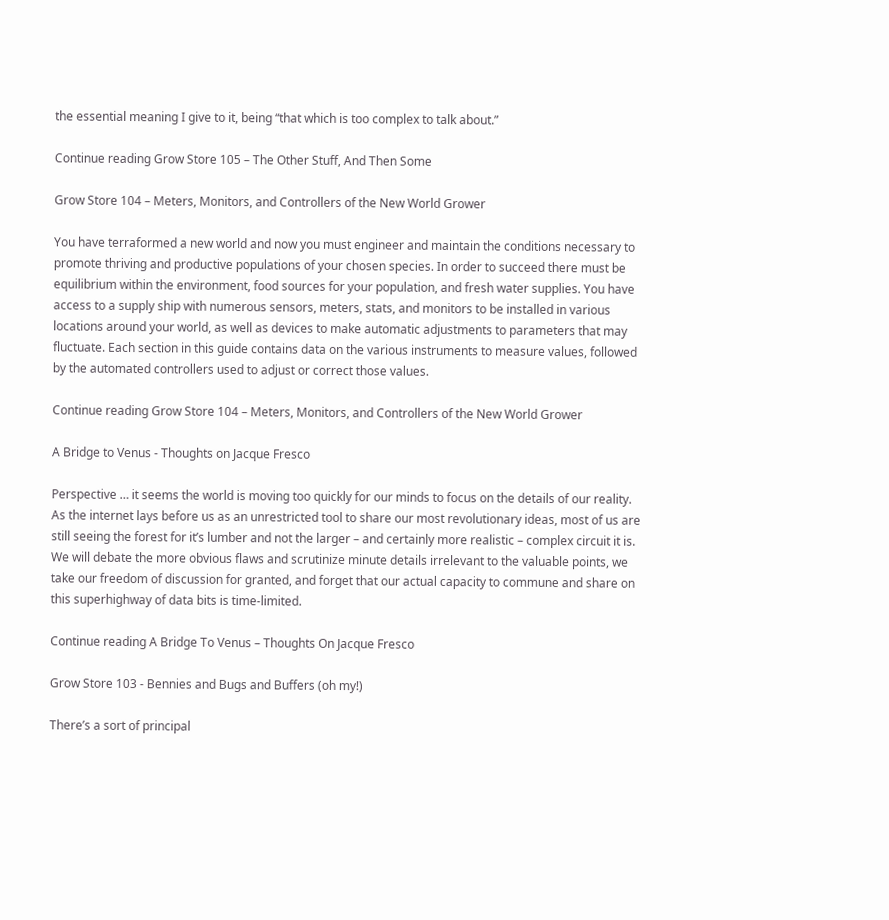the essential meaning I give to it, being “that which is too complex to talk about.”

Continue reading Grow Store 105 – The Other Stuff, And Then Some

Grow Store 104 – Meters, Monitors, and Controllers of the New World Grower

You have terraformed a new world and now you must engineer and maintain the conditions necessary to promote thriving and productive populations of your chosen species. In order to succeed there must be equilibrium within the environment, food sources for your population, and fresh water supplies. You have access to a supply ship with numerous sensors, meters, stats, and monitors to be installed in various locations around your world, as well as devices to make automatic adjustments to parameters that may fluctuate. Each section in this guide contains data on the various instruments to measure values, followed by the automated controllers used to adjust or correct those values.

Continue reading Grow Store 104 – Meters, Monitors, and Controllers of the New World Grower

A Bridge to Venus - Thoughts on Jacque Fresco

Perspective … it seems the world is moving too quickly for our minds to focus on the details of our reality. As the internet lays before us as an unrestricted tool to share our most revolutionary ideas, most of us are still seeing the forest for it’s lumber and not the larger – and certainly more realistic – complex circuit it is. We will debate the more obvious flaws and scrutinize minute details irrelevant to the valuable points, we take our freedom of discussion for granted, and forget that our actual capacity to commune and share on this superhighway of data bits is time-limited.

Continue reading A Bridge To Venus – Thoughts On Jacque Fresco

Grow Store 103 - Bennies and Bugs and Buffers (oh my!)

There’s a sort of principal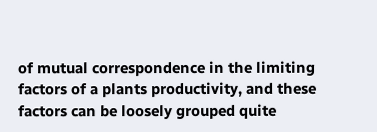of mutual correspondence in the limiting factors of a plants productivity, and these factors can be loosely grouped quite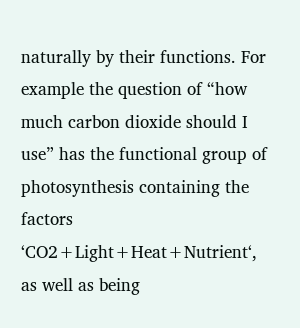naturally by their functions. For example the question of “how much carbon dioxide should I use” has the functional group of photosynthesis containing the factors ‘CO2+Light+Heat+Nutrient‘, as well as being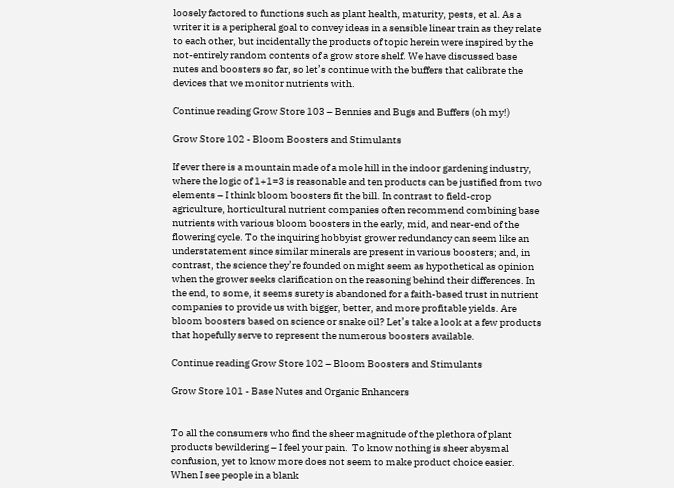loosely factored to functions such as plant health, maturity, pests, et al. As a writer it is a peripheral goal to convey ideas in a sensible linear train as they relate to each other, but incidentally the products of topic herein were inspired by the not-entirely random contents of a grow store shelf. We have discussed base nutes and boosters so far, so let’s continue with the buffers that calibrate the devices that we monitor nutrients with.

Continue reading Grow Store 103 – Bennies and Bugs and Buffers (oh my!)

Grow Store 102 - Bloom Boosters and Stimulants

If ever there is a mountain made of a mole hill in the indoor gardening industry, where the logic of 1+1=3 is reasonable and ten products can be justified from two elements – I think bloom boosters fit the bill. In contrast to field-crop agriculture, horticultural nutrient companies often recommend combining base nutrients with various bloom boosters in the early, mid, and near-end of the flowering cycle. To the inquiring hobbyist grower redundancy can seem like an understatement since similar minerals are present in various boosters; and, in contrast, the science they’re founded on might seem as hypothetical as opinion when the grower seeks clarification on the reasoning behind their differences. In the end, to some, it seems surety is abandoned for a faith-based trust in nutrient companies to provide us with bigger, better, and more profitable yields. Are bloom boosters based on science or snake oil? Let’s take a look at a few products that hopefully serve to represent the numerous boosters available.

Continue reading Grow Store 102 – Bloom Boosters and Stimulants

Grow Store 101 - Base Nutes and Organic Enhancers


To all the consumers who find the sheer magnitude of the plethora of plant products bewildering – I feel your pain.  To know nothing is sheer abysmal confusion, yet to know more does not seem to make product choice easier. When I see people in a blank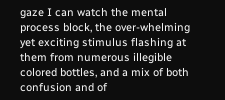gaze I can watch the mental process block, the over-whelming yet exciting stimulus flashing at them from numerous illegible colored bottles, and a mix of both confusion and of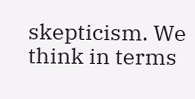skepticism. We think in terms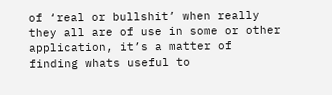of ‘real or bullshit’ when really they all are of use in some or other application, it’s a matter of finding whats useful to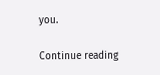you.

Continue reading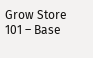Grow Store 101 – Base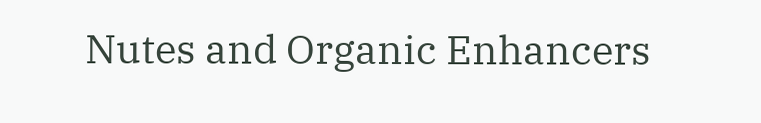Nutes and Organic Enhancers